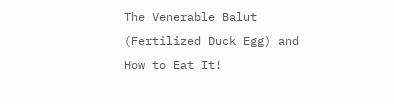The Venerable Balut (Fertilized Duck Egg) and How to Eat It!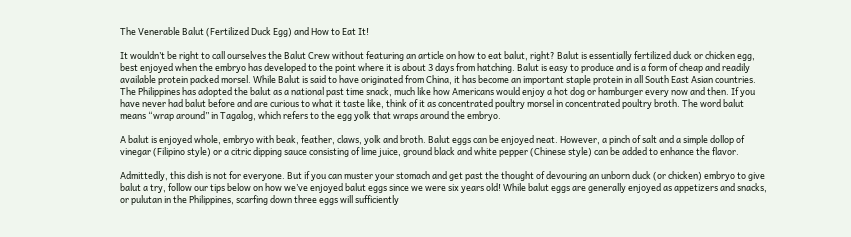The Venerable Balut (Fertilized Duck Egg) and How to Eat It!

It wouldn’t be right to call ourselves the Balut Crew without featuring an article on how to eat balut, right? Balut is essentially fertilized duck or chicken egg, best enjoyed when the embryo has developed to the point where it is about 3 days from hatching. Balut is easy to produce and is a form of cheap and readily available protein packed morsel. While Balut is said to have originated from China, it has become an important staple protein in all South East Asian countries. The Philippines has adopted the balut as a national past time snack, much like how Americans would enjoy a hot dog or hamburger every now and then. If you have never had balut before and are curious to what it taste like, think of it as concentrated poultry morsel in concentrated poultry broth. The word balut means “wrap around” in Tagalog, which refers to the egg yolk that wraps around the embryo.

A balut is enjoyed whole, embryo with beak, feather, claws, yolk and broth. Balut eggs can be enjoyed neat. However, a pinch of salt and a simple dollop of vinegar (Filipino style) or a citric dipping sauce consisting of lime juice, ground black and white pepper (Chinese style) can be added to enhance the flavor.

Admittedly, this dish is not for everyone. But if you can muster your stomach and get past the thought of devouring an unborn duck (or chicken) embryo to give balut a try, follow our tips below on how we’ve enjoyed balut eggs since we were six years old! While balut eggs are generally enjoyed as appetizers and snacks, or pulutan in the Philippines, scarfing down three eggs will sufficiently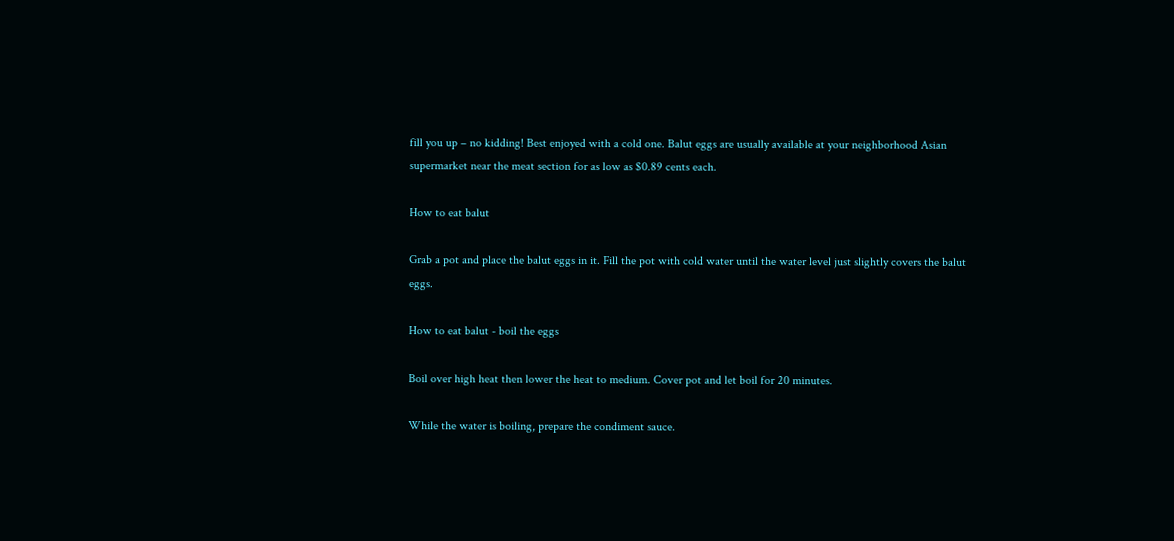fill you up – no kidding! Best enjoyed with a cold one. Balut eggs are usually available at your neighborhood Asian supermarket near the meat section for as low as $0.89 cents each.

How to eat balut

Grab a pot and place the balut eggs in it. Fill the pot with cold water until the water level just slightly covers the balut eggs.

How to eat balut - boil the eggs

Boil over high heat then lower the heat to medium. Cover pot and let boil for 20 minutes.

While the water is boiling, prepare the condiment sauce.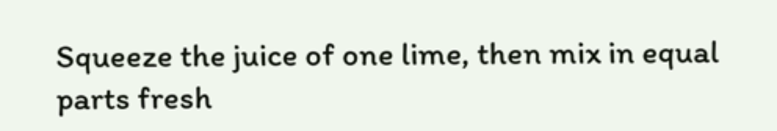Squeeze the juice of one lime, then mix in equal parts fresh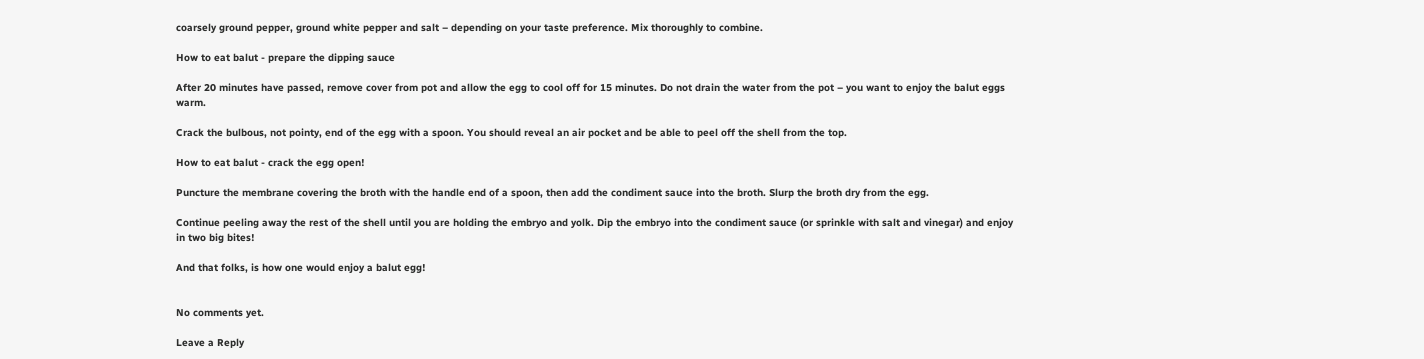coarsely ground pepper, ground white pepper and salt – depending on your taste preference. Mix thoroughly to combine.

How to eat balut - prepare the dipping sauce

After 20 minutes have passed, remove cover from pot and allow the egg to cool off for 15 minutes. Do not drain the water from the pot – you want to enjoy the balut eggs warm.

Crack the bulbous, not pointy, end of the egg with a spoon. You should reveal an air pocket and be able to peel off the shell from the top.

How to eat balut - crack the egg open!

Puncture the membrane covering the broth with the handle end of a spoon, then add the condiment sauce into the broth. Slurp the broth dry from the egg.

Continue peeling away the rest of the shell until you are holding the embryo and yolk. Dip the embryo into the condiment sauce (or sprinkle with salt and vinegar) and enjoy in two big bites!

And that folks, is how one would enjoy a balut egg!


No comments yet.

Leave a Reply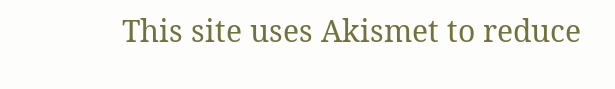This site uses Akismet to reduce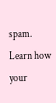spam. Learn how your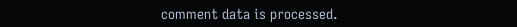comment data is processed.